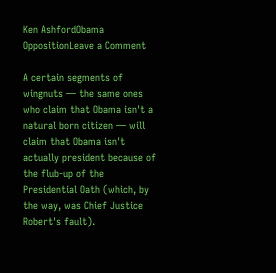Ken AshfordObama OppositionLeave a Comment

A certain segments of wingnuts — the same ones who claim that Obama isn't a natural born citizen — will claim that Obama isn't actually president because of the flub-up of the Presidential Oath (which, by the way, was Chief Justice Robert's fault).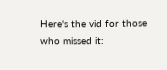Here's the vid for those who missed it: